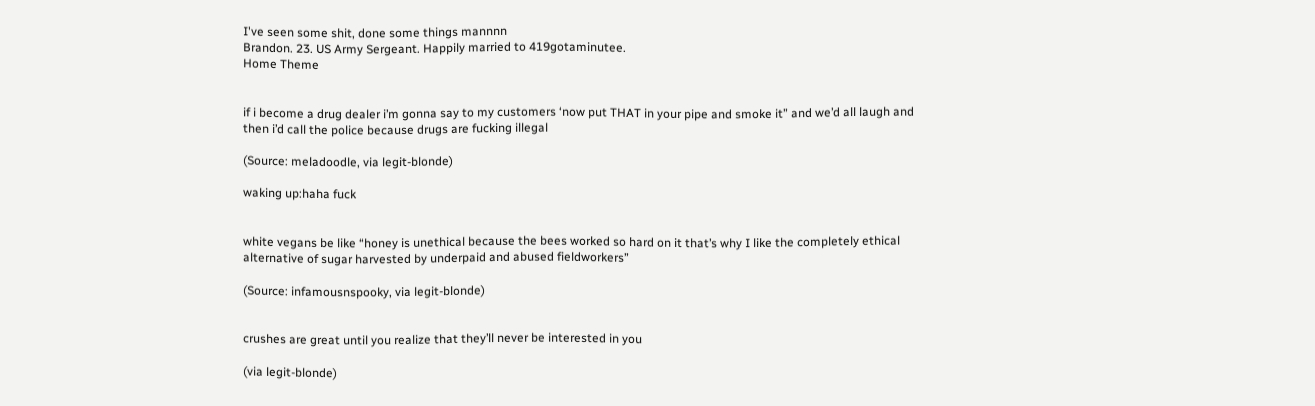I've seen some shit, done some things mannnn
Brandon. 23. US Army Sergeant. Happily married to 419gotaminutee.
Home Theme


if i become a drug dealer i’m gonna say to my customers ‘now put THAT in your pipe and smoke it” and we’d all laugh and then i’d call the police because drugs are fucking illegal

(Source: meladoodle, via legit-blonde)

waking up:haha fuck


white vegans be like “honey is unethical because the bees worked so hard on it that’s why I like the completely ethical alternative of sugar harvested by underpaid and abused fieldworkers”

(Source: infamousnspooky, via legit-blonde)


crushes are great until you realize that they’ll never be interested in you

(via legit-blonde)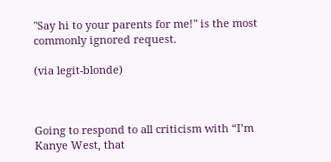"Say hi to your parents for me!" is the most commonly ignored request.

(via legit-blonde)



Going to respond to all criticism with “I’m Kanye West, that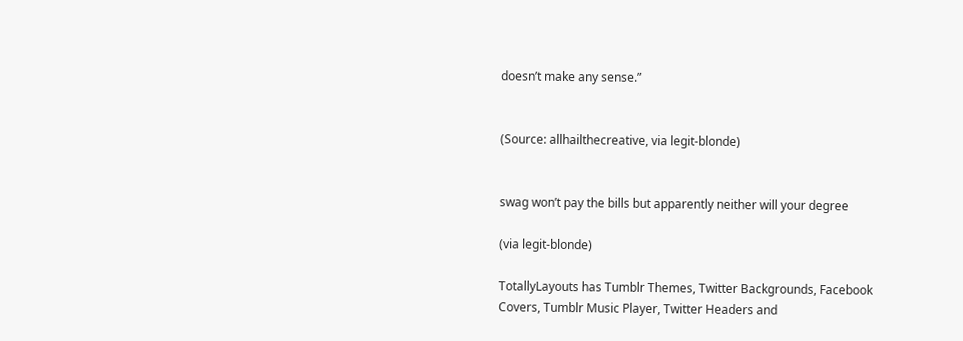doesn’t make any sense.”


(Source: allhailthecreative, via legit-blonde)


swag won’t pay the bills but apparently neither will your degree

(via legit-blonde)

TotallyLayouts has Tumblr Themes, Twitter Backgrounds, Facebook Covers, Tumblr Music Player, Twitter Headers and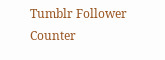Tumblr Follower Counter